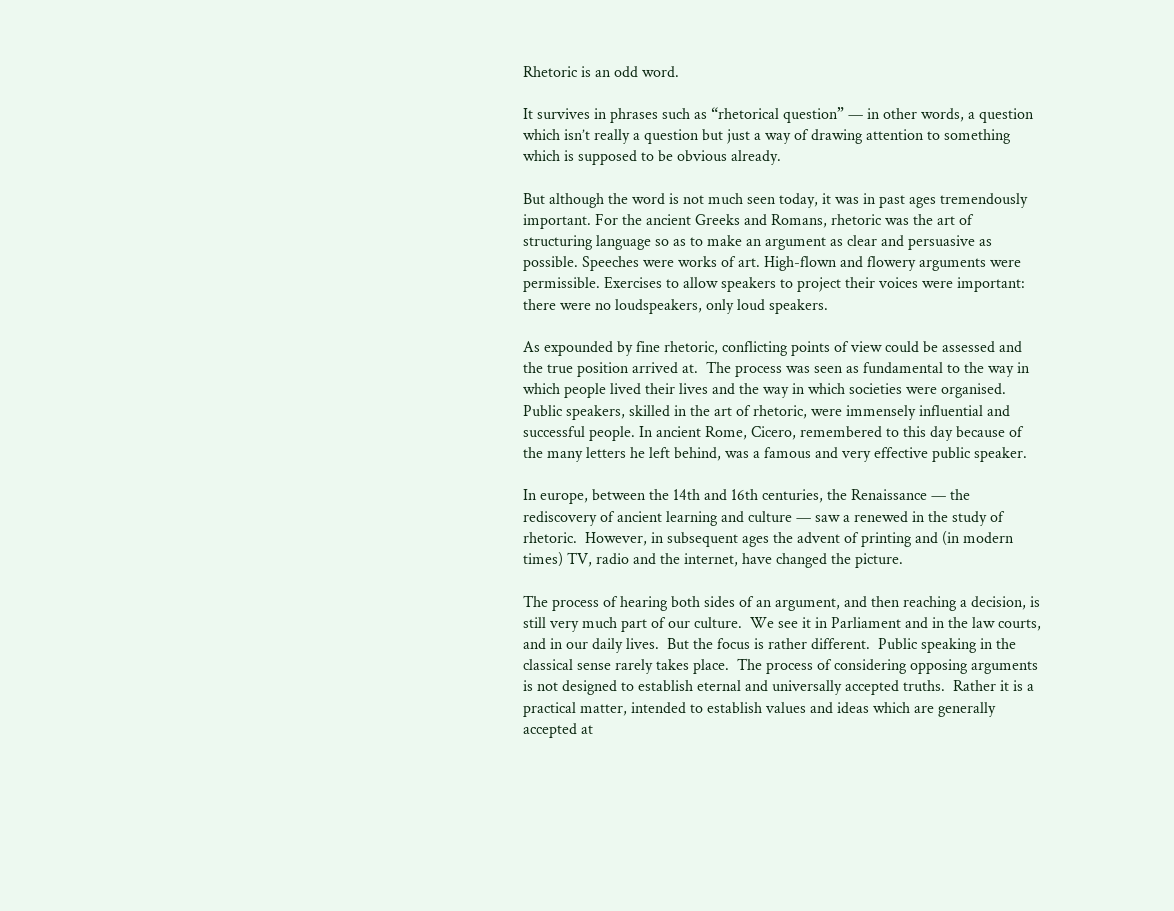Rhetoric is an odd word.

It survives in phrases such as “rhetorical question” — in other words, a question which isn’t really a question but just a way of drawing attention to something which is supposed to be obvious already.

But although the word is not much seen today, it was in past ages tremendously important. For the ancient Greeks and Romans, rhetoric was the art of structuring language so as to make an argument as clear and persuasive as possible. Speeches were works of art. High-flown and flowery arguments were permissible. Exercises to allow speakers to project their voices were important:  there were no loudspeakers, only loud speakers.

As expounded by fine rhetoric, conflicting points of view could be assessed and the true position arrived at.  The process was seen as fundamental to the way in which people lived their lives and the way in which societies were organised. Public speakers, skilled in the art of rhetoric, were immensely influential and successful people. In ancient Rome, Cicero, remembered to this day because of the many letters he left behind, was a famous and very effective public speaker.

In europe, between the 14th and 16th centuries, the Renaissance — the rediscovery of ancient learning and culture — saw a renewed in the study of rhetoric.  However, in subsequent ages the advent of printing and (in modern times) TV, radio and the internet, have changed the picture.

The process of hearing both sides of an argument, and then reaching a decision, is still very much part of our culture.  We see it in Parliament and in the law courts, and in our daily lives.  But the focus is rather different.  Public speaking in the classical sense rarely takes place.  The process of considering opposing arguments is not designed to establish eternal and universally accepted truths.  Rather it is a practical matter, intended to establish values and ideas which are generally accepted at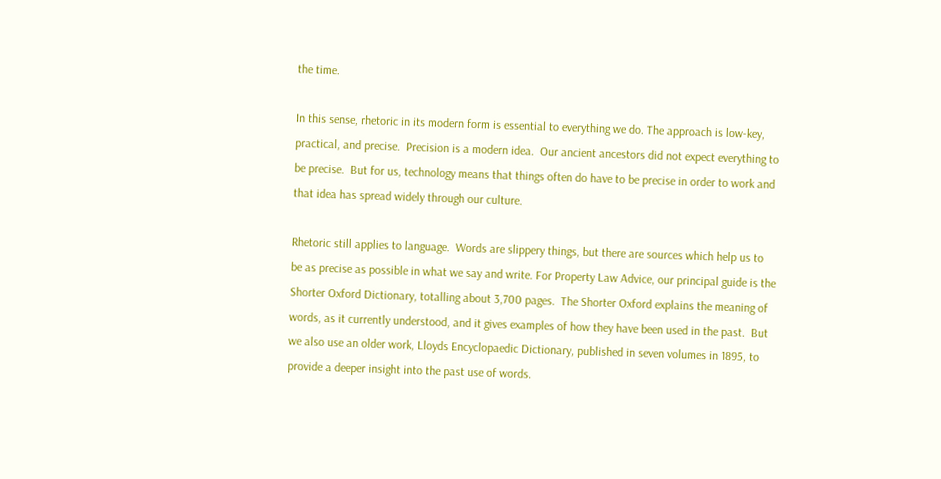the time.

In this sense, rhetoric in its modern form is essential to everything we do. The approach is low-key, practical, and precise.  Precision is a modern idea.  Our ancient ancestors did not expect everything to be precise.  But for us, technology means that things often do have to be precise in order to work and that idea has spread widely through our culture.

Rhetoric still applies to language.  Words are slippery things, but there are sources which help us to be as precise as possible in what we say and write. For Property Law Advice, our principal guide is the Shorter Oxford Dictionary, totalling about 3,700 pages.  The Shorter Oxford explains the meaning of words, as it currently understood, and it gives examples of how they have been used in the past.  But we also use an older work, Lloyds Encyclopaedic Dictionary, published in seven volumes in 1895, to provide a deeper insight into the past use of words.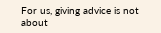For us, giving advice is not about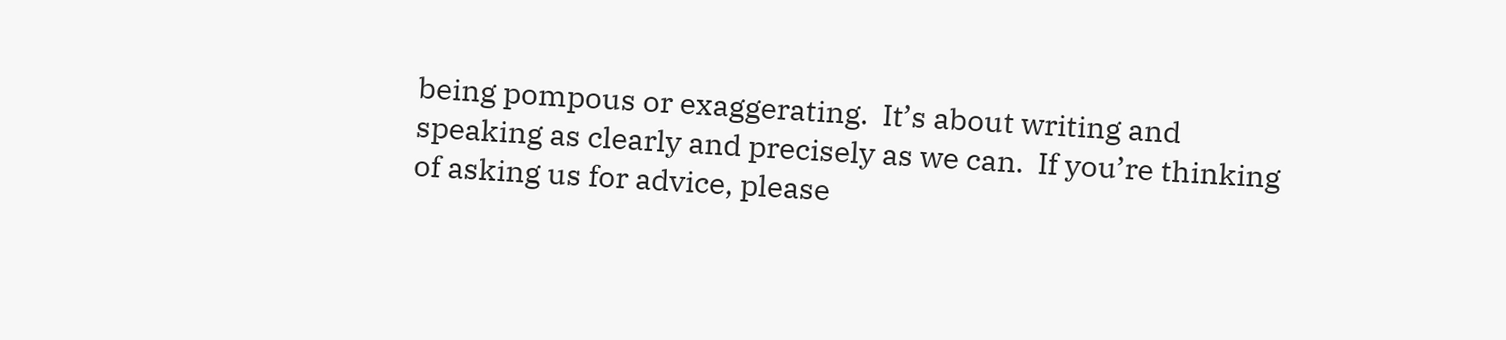being pompous or exaggerating.  It’s about writing and speaking as clearly and precisely as we can.  If you’re thinking of asking us for advice, please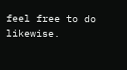feel free to do likewise.